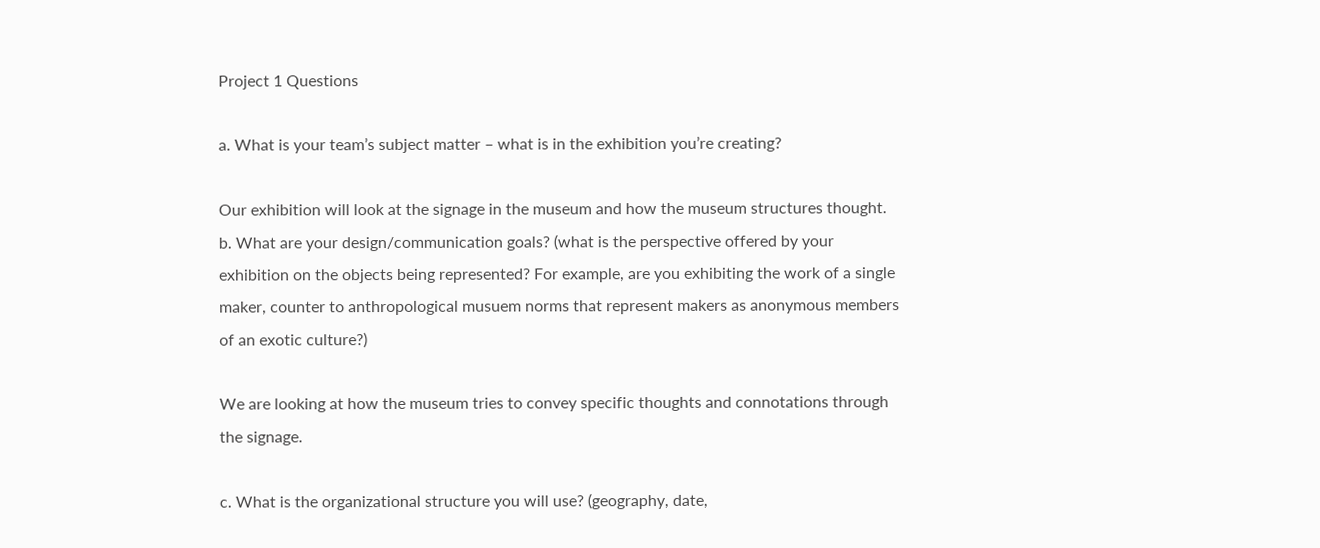Project 1 Questions

a. What is your team’s subject matter – what is in the exhibition you’re creating?

Our exhibition will look at the signage in the museum and how the museum structures thought.
b. What are your design/communication goals? (what is the perspective offered by your exhibition on the objects being represented? For example, are you exhibiting the work of a single maker, counter to anthropological musuem norms that represent makers as anonymous members of an exotic culture?)

We are looking at how the museum tries to convey specific thoughts and connotations through the signage.

c. What is the organizational structure you will use? (geography, date,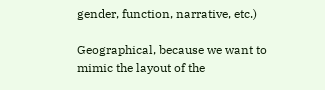gender, function, narrative, etc.)

Geographical, because we want to mimic the layout of the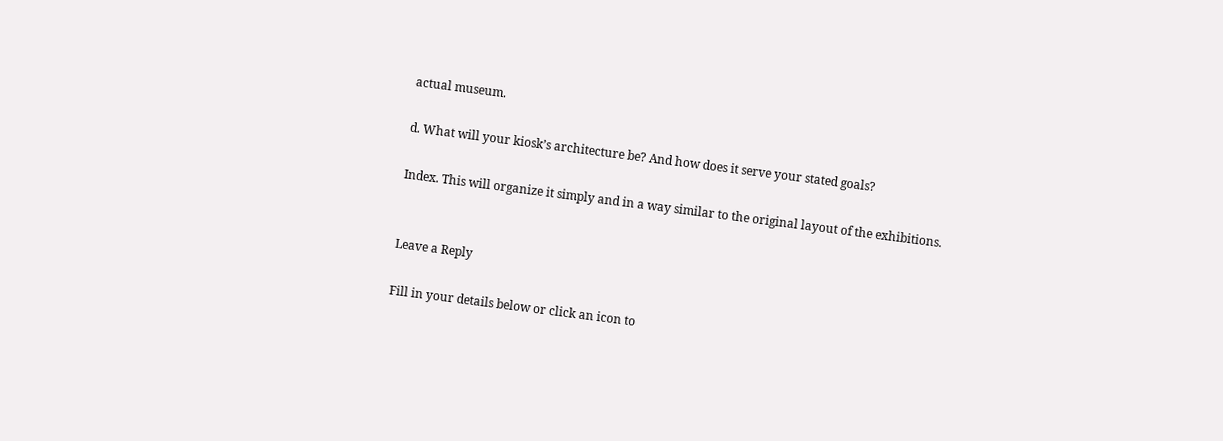actual museum.

d. What will your kiosk’s architecture be? And how does it serve your stated goals?

Index. This will organize it simply and in a way similar to the original layout of the exhibitions.


Leave a Reply

Fill in your details below or click an icon to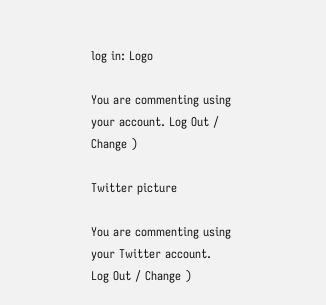log in: Logo

You are commenting using your account. Log Out / Change )

Twitter picture

You are commenting using your Twitter account. Log Out / Change )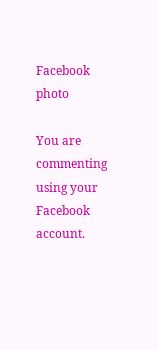Facebook photo

You are commenting using your Facebook account.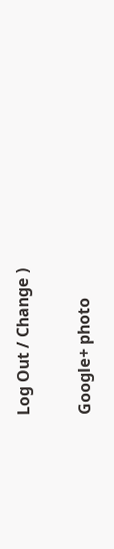Log Out / Change )

Google+ photo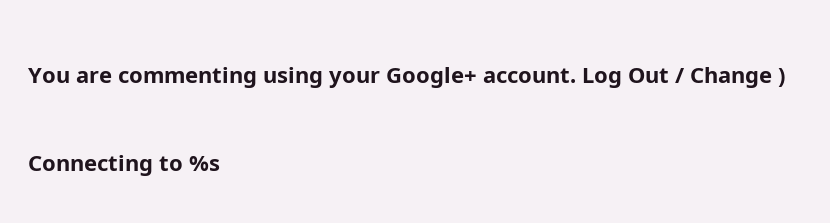You are commenting using your Google+ account. Log Out / Change )

Connecting to %s